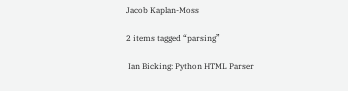Jacob Kaplan-Moss

2 items tagged “parsing”

 Ian Bicking: Python HTML Parser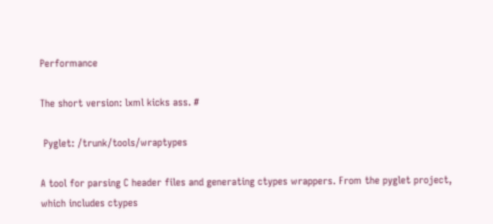Performance

The short version: lxml kicks ass. #

 Pyglet: /trunk/tools/wraptypes

A tool for parsing C header files and generating ctypes wrappers. From the pyglet project, which includes ctypes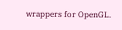wrappers for OpenGL.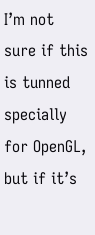I’m not sure if this is tunned specially for OpenGL, but if it’s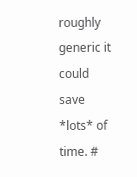roughly generic it could save *lots* of time. #